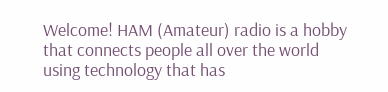Welcome! HAM (Amateur) radio is a hobby that connects people all over the world using technology that has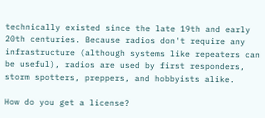technically existed since the late 19th and early 20th centuries. Because radios don't require any infrastructure (although systems like repeaters can be useful), radios are used by first responders, storm spotters, preppers, and hobbyists alike.

How do you get a license?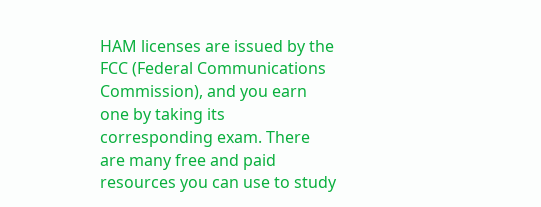HAM licenses are issued by the FCC (Federal Communications Commission), and you earn one by taking its corresponding exam. There are many free and paid resources you can use to study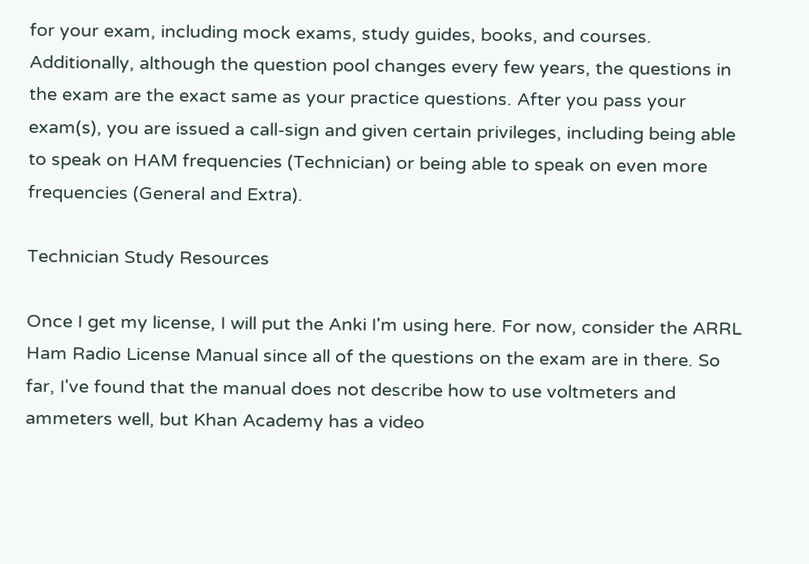for your exam, including mock exams, study guides, books, and courses. Additionally, although the question pool changes every few years, the questions in the exam are the exact same as your practice questions. After you pass your exam(s), you are issued a call-sign and given certain privileges, including being able to speak on HAM frequencies (Technician) or being able to speak on even more frequencies (General and Extra).

Technician Study Resources

Once I get my license, I will put the Anki I'm using here. For now, consider the ARRL Ham Radio License Manual since all of the questions on the exam are in there. So far, I've found that the manual does not describe how to use voltmeters and ammeters well, but Khan Academy has a video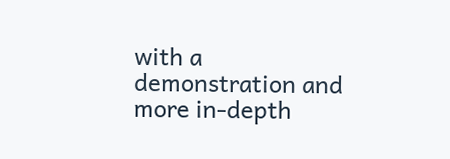with a demonstration and more in-depth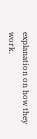explanation on how they work.